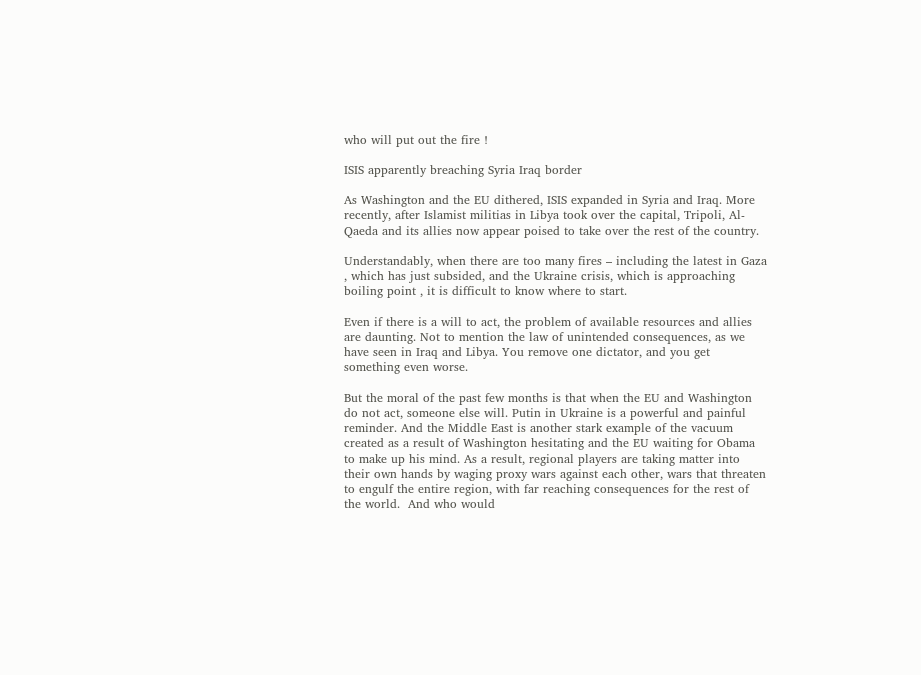who will put out the fire !

ISIS apparently breaching Syria Iraq border

As Washington and the EU dithered, ISIS expanded in Syria and Iraq. More recently, after Islamist militias in Libya took over the capital, Tripoli, Al-Qaeda and its allies now appear poised to take over the rest of the country.

Understandably, when there are too many fires – including the latest in Gaza , which has just subsided, and the Ukraine crisis, which is approaching boiling point , it is difficult to know where to start.

Even if there is a will to act, the problem of available resources and allies are daunting. Not to mention the law of unintended consequences, as we have seen in Iraq and Libya. You remove one dictator, and you get something even worse.

But the moral of the past few months is that when the EU and Washington do not act, someone else will. Putin in Ukraine is a powerful and painful reminder. And the Middle East is another stark example of the vacuum created as a result of Washington hesitating and the EU waiting for Obama to make up his mind. As a result, regional players are taking matter into their own hands by waging proxy wars against each other, wars that threaten to engulf the entire region, with far reaching consequences for the rest of the world.  And who would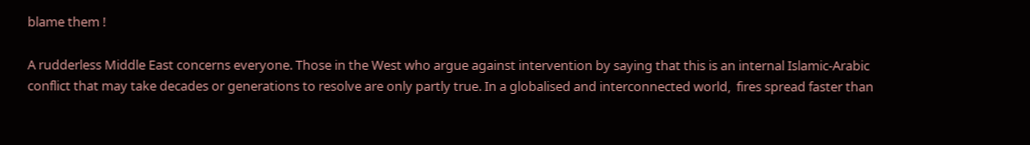blame them !

A rudderless Middle East concerns everyone. Those in the West who argue against intervention by saying that this is an internal Islamic-Arabic conflict that may take decades or generations to resolve are only partly true. In a globalised and interconnected world,  fires spread faster than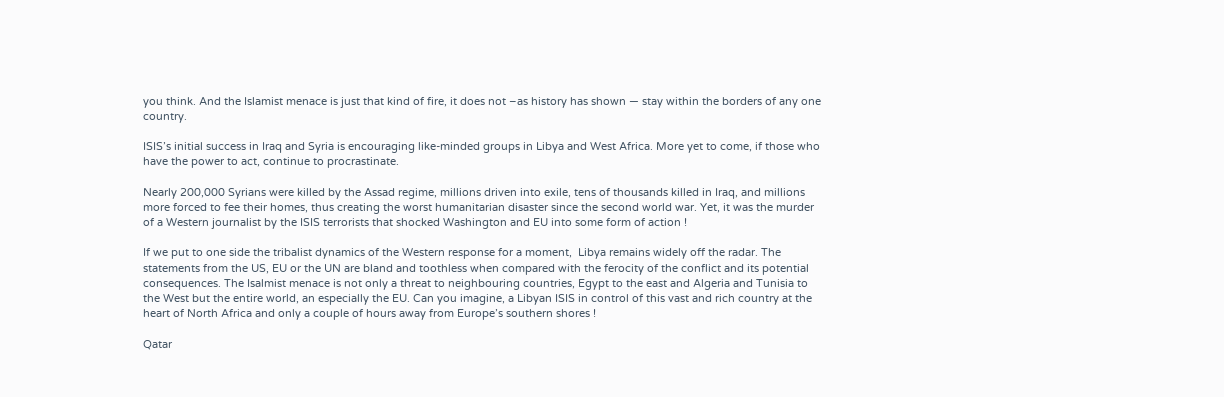you think. And the Islamist menace is just that kind of fire, it does not –as history has shown — stay within the borders of any one country.

ISIS’s initial success in Iraq and Syria is encouraging like-minded groups in Libya and West Africa. More yet to come, if those who have the power to act, continue to procrastinate.

Nearly 200,000 Syrians were killed by the Assad regime, millions driven into exile, tens of thousands killed in Iraq, and millions more forced to fee their homes, thus creating the worst humanitarian disaster since the second world war. Yet, it was the murder of a Western journalist by the ISIS terrorists that shocked Washington and EU into some form of action !

If we put to one side the tribalist dynamics of the Western response for a moment,  Libya remains widely off the radar. The statements from the US, EU or the UN are bland and toothless when compared with the ferocity of the conflict and its potential consequences. The Isalmist menace is not only a threat to neighbouring countries, Egypt to the east and Algeria and Tunisia to the West but the entire world, an especially the EU. Can you imagine, a Libyan ISIS in control of this vast and rich country at the heart of North Africa and only a couple of hours away from Europe’s southern shores !

Qatar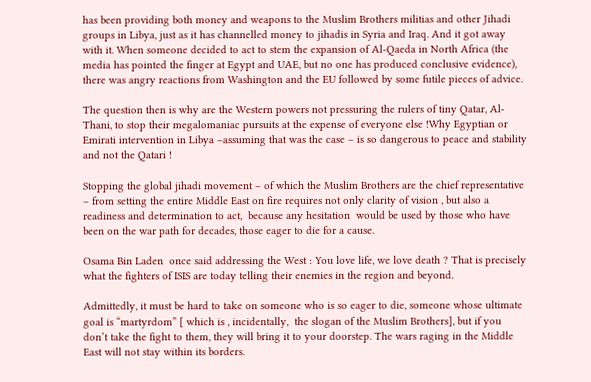has been providing both money and weapons to the Muslim Brothers militias and other Jihadi groups in Libya, just as it has channelled money to jihadis in Syria and Iraq. And it got away with it. When someone decided to act to stem the expansion of Al-Qaeda in North Africa (the media has pointed the finger at Egypt and UAE, but no one has produced conclusive evidence), there was angry reactions from Washington and the EU followed by some futile pieces of advice.

The question then is why are the Western powers not pressuring the rulers of tiny Qatar, Al-Thani, to stop their megalomaniac pursuits at the expense of everyone else !Why Egyptian or Emirati intervention in Libya –assuming that was the case – is so dangerous to peace and stability and not the Qatari !

Stopping the global jihadi movement – of which the Muslim Brothers are the chief representative – from setting the entire Middle East on fire requires not only clarity of vision , but also a readiness and determination to act,  because any hesitation  would be used by those who have been on the war path for decades, those eager to die for a cause.

Osama Bin Laden  once said addressing the West : You love life, we love death ? That is precisely what the fighters of ISIS are today telling their enemies in the region and beyond.

Admittedly, it must be hard to take on someone who is so eager to die, someone whose ultimate goal is “martyrdom” [ which is , incidentally,  the slogan of the Muslim Brothers], but if you don’t take the fight to them, they will bring it to your doorstep. The wars raging in the Middle East will not stay within its borders.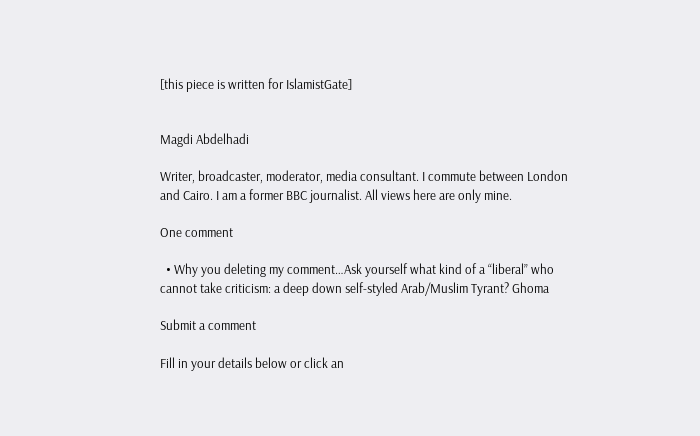[this piece is written for IslamistGate]


Magdi Abdelhadi

Writer, broadcaster, moderator, media consultant. I commute between London and Cairo. I am a former BBC journalist. All views here are only mine.

One comment

  • Why you deleting my comment…Ask yourself what kind of a “liberal” who cannot take criticism: a deep down self-styled Arab/Muslim Tyrant? Ghoma

Submit a comment

Fill in your details below or click an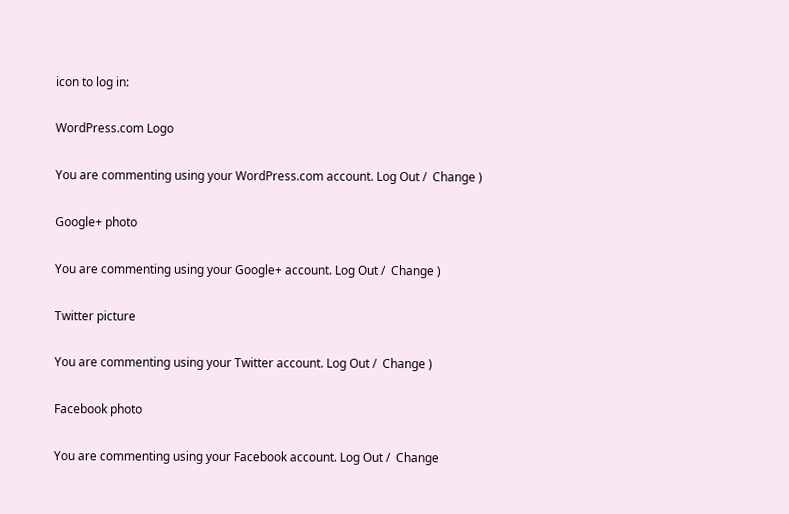icon to log in:

WordPress.com Logo

You are commenting using your WordPress.com account. Log Out /  Change )

Google+ photo

You are commenting using your Google+ account. Log Out /  Change )

Twitter picture

You are commenting using your Twitter account. Log Out /  Change )

Facebook photo

You are commenting using your Facebook account. Log Out /  Change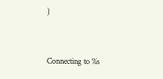)


Connecting to %s